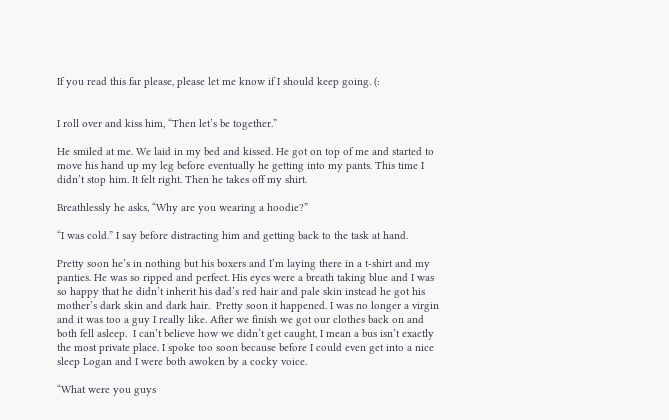If you read this far please, please let me know if I should keep going. (:


I roll over and kiss him, “Then let’s be together.”

He smiled at me. We laid in my bed and kissed. He got on top of me and started to move his hand up my leg before eventually he getting into my pants. This time I didn’t stop him. It felt right. Then he takes off my shirt.

Breathlessly he asks, “Why are you wearing a hoodie?”

“I was cold.” I say before distracting him and getting back to the task at hand.

Pretty soon he’s in nothing but his boxers and I’m laying there in a t-shirt and my panties. He was so ripped and perfect. His eyes were a breath taking blue and I was so happy that he didn’t inherit his dad’s red hair and pale skin instead he got his mother’s dark skin and dark hair.  Pretty soon it happened. I was no longer a virgin and it was too a guy I really like. After we finish we got our clothes back on and both fell asleep.  I can’t believe how we didn’t get caught, I mean a bus isn’t exactly the most private place. I spoke too soon because before I could even get into a nice sleep Logan and I were both awoken by a cocky voice.

“What were you guys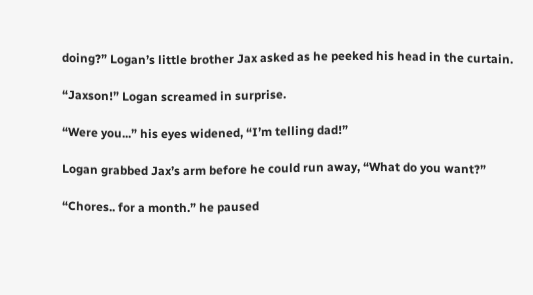doing?” Logan’s little brother Jax asked as he peeked his head in the curtain.

“Jaxson!” Logan screamed in surprise.

“Were you...” his eyes widened, “I’m telling dad!”

Logan grabbed Jax’s arm before he could run away, “What do you want?”

“Chores.. for a month.” he paused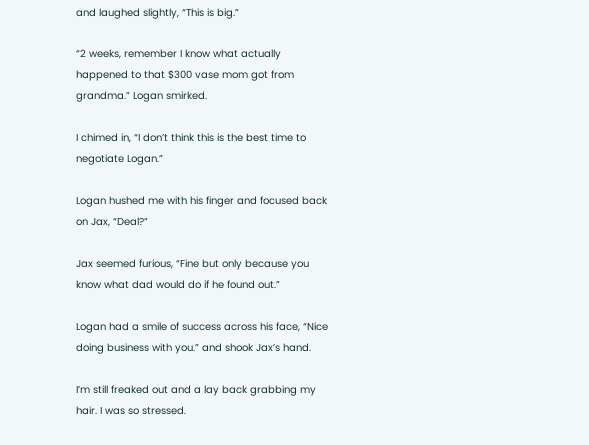and laughed slightly, “This is big.”

“2 weeks, remember I know what actually happened to that $300 vase mom got from grandma.” Logan smirked.

I chimed in, “I don’t think this is the best time to negotiate Logan.”

Logan hushed me with his finger and focused back on Jax, “Deal?”

Jax seemed furious, “Fine but only because you know what dad would do if he found out.”

Logan had a smile of success across his face, “Nice doing business with you.” and shook Jax’s hand.

I’m still freaked out and a lay back grabbing my hair. I was so stressed.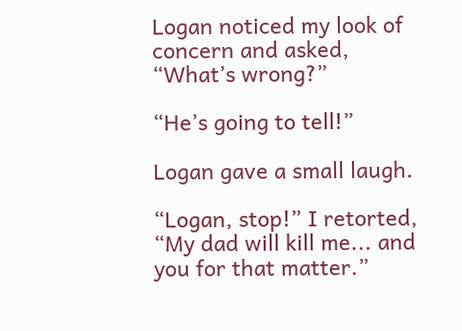Logan noticed my look of concern and asked, “What’s wrong?”

“He’s going to tell!”

Logan gave a small laugh.

“Logan, stop!” I retorted, “My dad will kill me... and you for that matter.”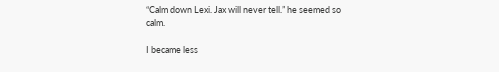“Calm down Lexi. Jax will never tell.” he seemed so calm.

I became less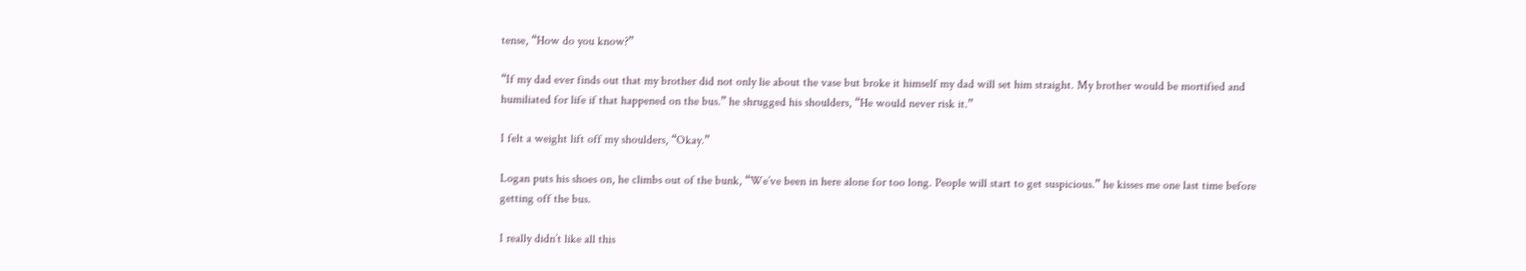tense, “How do you know?”

“If my dad ever finds out that my brother did not only lie about the vase but broke it himself my dad will set him straight. My brother would be mortified and humiliated for life if that happened on the bus.” he shrugged his shoulders, “He would never risk it.”

I felt a weight lift off my shoulders, “Okay.”

Logan puts his shoes on, he climbs out of the bunk, “We’ve been in here alone for too long. People will start to get suspicious.” he kisses me one last time before getting off the bus.

I really didn’t like all this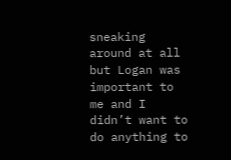sneaking around at all but Logan was important to me and I didn’t want to do anything to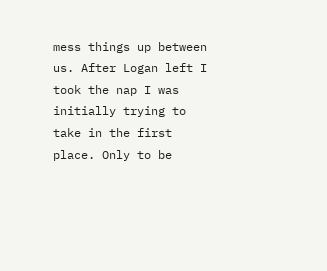mess things up between us. After Logan left I took the nap I was initially trying to take in the first place. Only to be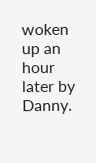woken up an hour later by Danny.